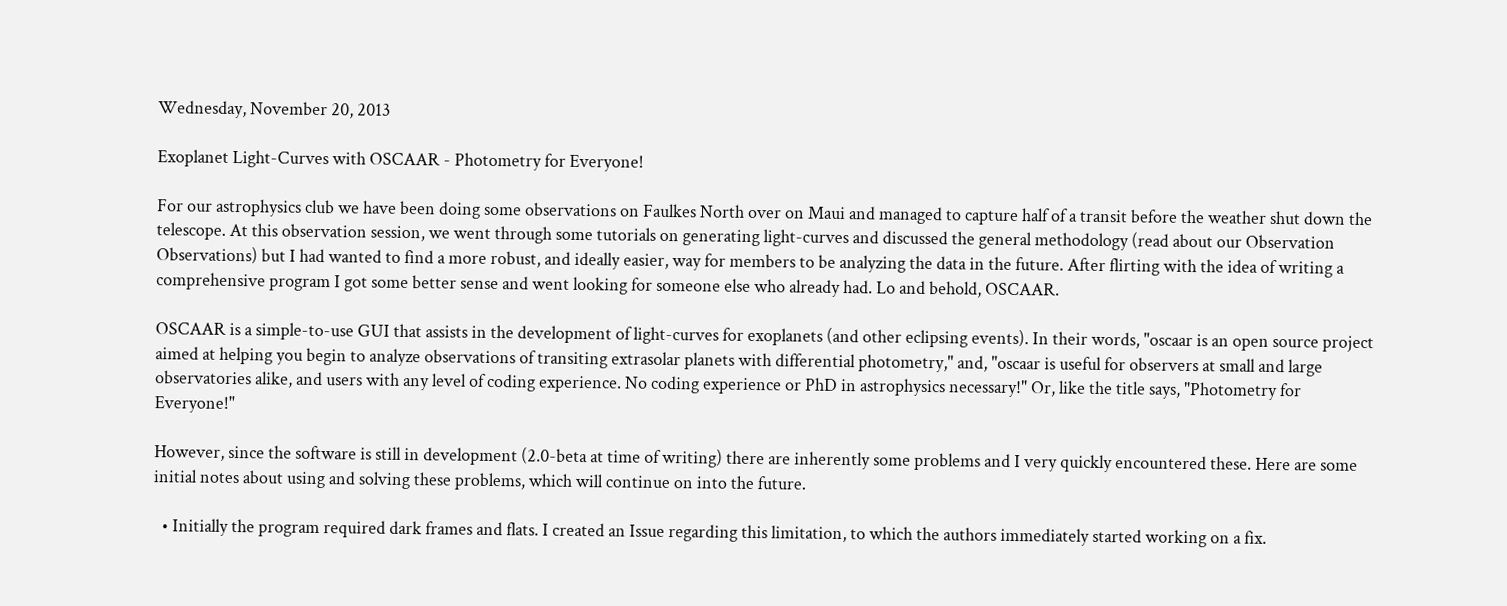Wednesday, November 20, 2013

Exoplanet Light-Curves with OSCAAR - Photometry for Everyone!

For our astrophysics club we have been doing some observations on Faulkes North over on Maui and managed to capture half of a transit before the weather shut down the telescope. At this observation session, we went through some tutorials on generating light-curves and discussed the general methodology (read about our Observation Observations) but I had wanted to find a more robust, and ideally easier, way for members to be analyzing the data in the future. After flirting with the idea of writing a comprehensive program I got some better sense and went looking for someone else who already had. Lo and behold, OSCAAR.

OSCAAR is a simple-to-use GUI that assists in the development of light-curves for exoplanets (and other eclipsing events). In their words, "oscaar is an open source project aimed at helping you begin to analyze observations of transiting extrasolar planets with differential photometry," and, "oscaar is useful for observers at small and large observatories alike, and users with any level of coding experience. No coding experience or PhD in astrophysics necessary!" Or, like the title says, "Photometry for Everyone!"

However, since the software is still in development (2.0-beta at time of writing) there are inherently some problems and I very quickly encountered these. Here are some initial notes about using and solving these problems, which will continue on into the future.

  • Initially the program required dark frames and flats. I created an Issue regarding this limitation, to which the authors immediately started working on a fix.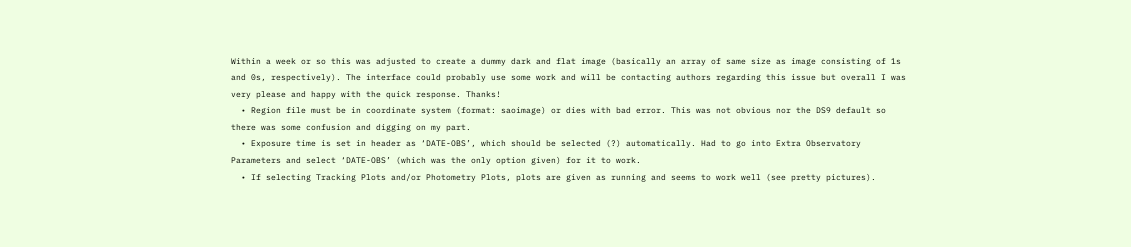Within a week or so this was adjusted to create a dummy dark and flat image (basically an array of same size as image consisting of 1s and 0s, respectively). The interface could probably use some work and will be contacting authors regarding this issue but overall I was very please and happy with the quick response. Thanks!
  • Region file must be in coordinate system (format: saoimage) or dies with bad error. This was not obvious nor the DS9 default so there was some confusion and digging on my part.
  • Exposure time is set in header as ‘DATE-OBS’, which should be selected (?) automatically. Had to go into Extra Observatory Parameters and select ‘DATE-OBS’ (which was the only option given) for it to work.
  • If selecting Tracking Plots and/or Photometry Plots, plots are given as running and seems to work well (see pretty pictures).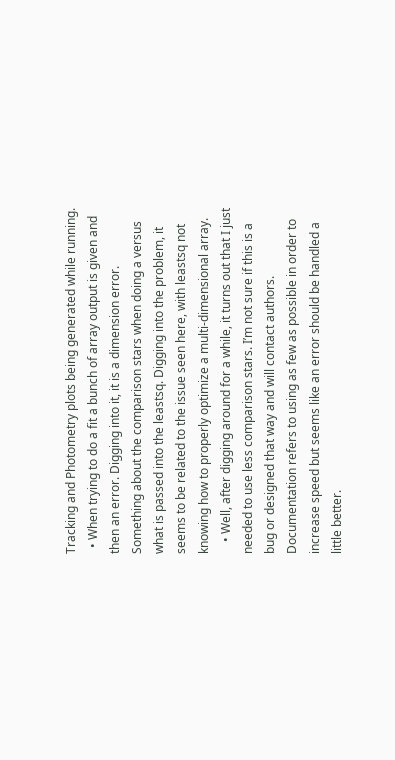Tracking and Photometry plots being generated while running.
  • When trying to do a fit a bunch of array output is given and then an error. Digging into it, it is a dimension error. Something about the comparison stars when doing a versus what is passed into the leastsq. Digging into the problem, it seems to be related to the issue seen here, with leastsq not knowing how to properly optimize a multi-dimensional array.
    • Well, after digging around for a while, it turns out that I just needed to use less comparison stars. I’m not sure if this is a bug or designed that way and will contact authors. Documentation refers to using as few as possible in order to increase speed but seems like an error should be handled a little better.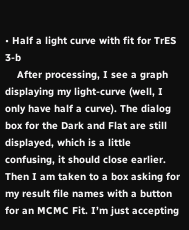• Half a light curve with fit for TrES 3-b
    After processing, I see a graph displaying my light-curve (well, I only have half a curve). The dialog box for the Dark and Flat are still displayed, which is a little confusing, it should close earlier. Then I am taken to a box asking for my result file names with a button for an MCMC Fit. I’m just accepting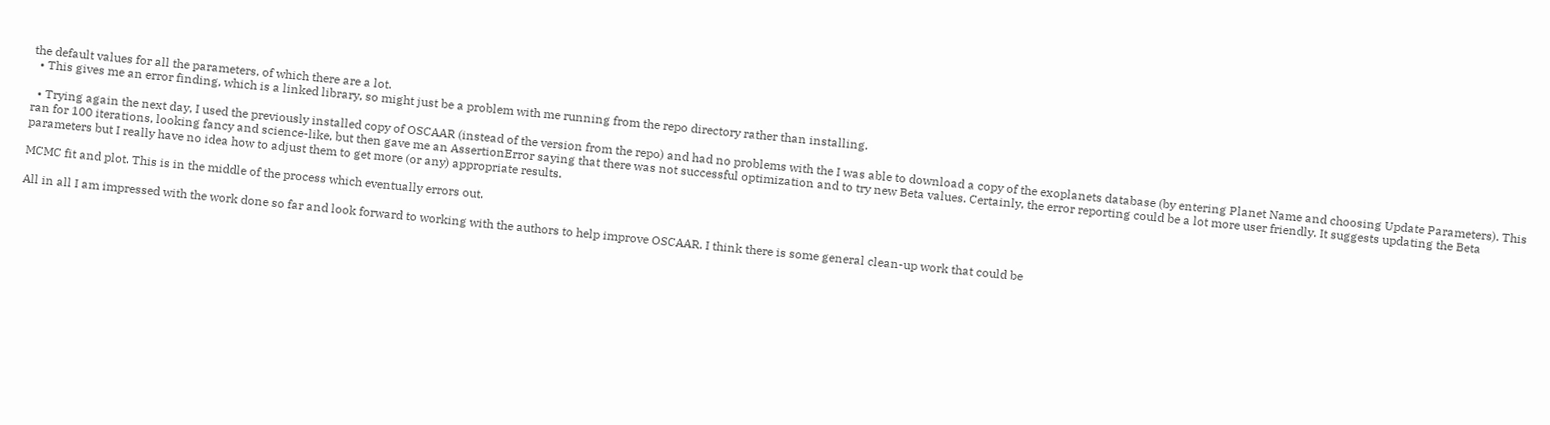the default values for all the parameters, of which there are a lot.
  • This gives me an error finding, which is a linked library, so might just be a problem with me running from the repo directory rather than installing.

  • Trying again the next day, I used the previously installed copy of OSCAAR (instead of the version from the repo) and had no problems with the I was able to download a copy of the exoplanets database (by entering Planet Name and choosing Update Parameters). This ran for 100 iterations, looking fancy and science-like, but then gave me an AssertionError saying that there was not successful optimization and to try new Beta values. Certainly, the error reporting could be a lot more user friendly. It suggests updating the Beta parameters but I really have no idea how to adjust them to get more (or any) appropriate results.

MCMC fit and plot. This is in the middle of the process which eventually errors out.

All in all I am impressed with the work done so far and look forward to working with the authors to help improve OSCAAR. I think there is some general clean-up work that could be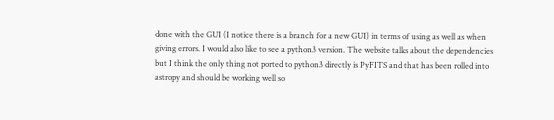done with the GUI (I notice there is a branch for a new GUI) in terms of using as well as when giving errors. I would also like to see a python3 version. The website talks about the dependencies but I think the only thing not ported to python3 directly is PyFITS and that has been rolled into astropy and should be working well so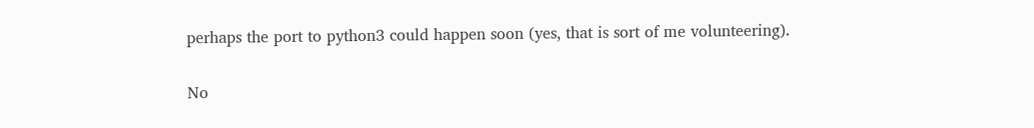perhaps the port to python3 could happen soon (yes, that is sort of me volunteering).

No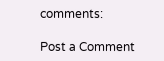comments:

Post a Comment